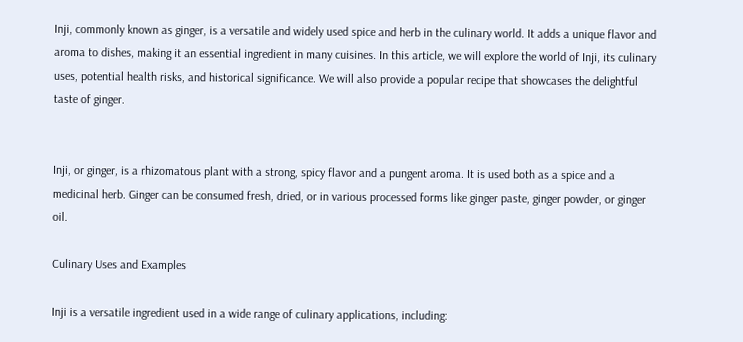Inji, commonly known as ginger, is a versatile and widely used spice and herb in the culinary world. It adds a unique flavor and aroma to dishes, making it an essential ingredient in many cuisines. In this article, we will explore the world of Inji, its culinary uses, potential health risks, and historical significance. We will also provide a popular recipe that showcases the delightful taste of ginger.


Inji, or ginger, is a rhizomatous plant with a strong, spicy flavor and a pungent aroma. It is used both as a spice and a medicinal herb. Ginger can be consumed fresh, dried, or in various processed forms like ginger paste, ginger powder, or ginger oil.

Culinary Uses and Examples

Inji is a versatile ingredient used in a wide range of culinary applications, including: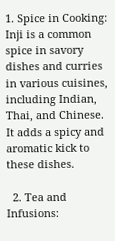1. Spice in Cooking: Inji is a common spice in savory dishes and curries in various cuisines, including Indian, Thai, and Chinese. It adds a spicy and aromatic kick to these dishes.

  2. Tea and Infusions: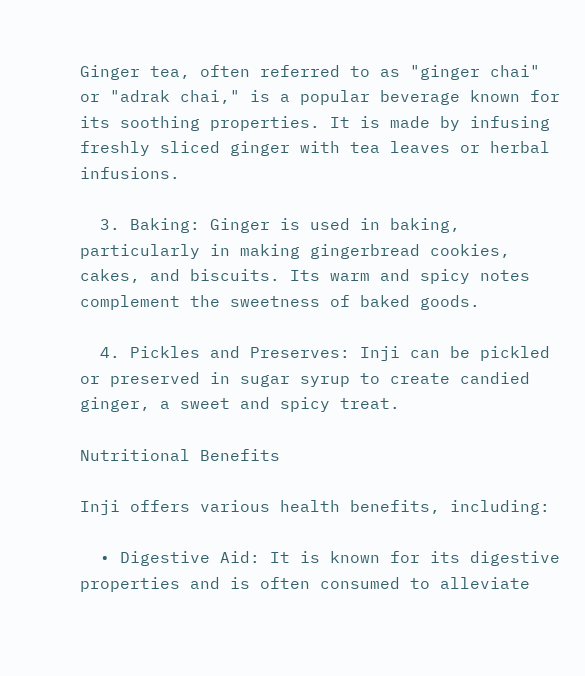Ginger tea, often referred to as "ginger chai" or "adrak chai," is a popular beverage known for its soothing properties. It is made by infusing freshly sliced ginger with tea leaves or herbal infusions.

  3. Baking: Ginger is used in baking, particularly in making gingerbread cookies, cakes, and biscuits. Its warm and spicy notes complement the sweetness of baked goods.

  4. Pickles and Preserves: Inji can be pickled or preserved in sugar syrup to create candied ginger, a sweet and spicy treat.

Nutritional Benefits

Inji offers various health benefits, including:

  • Digestive Aid: It is known for its digestive properties and is often consumed to alleviate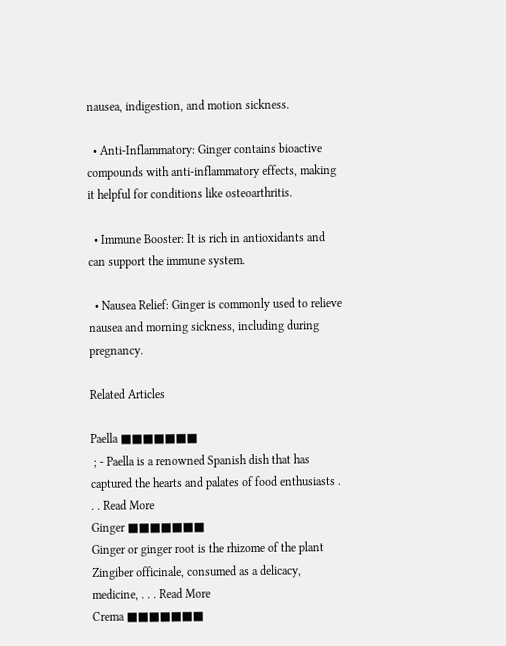nausea, indigestion, and motion sickness.

  • Anti-Inflammatory: Ginger contains bioactive compounds with anti-inflammatory effects, making it helpful for conditions like osteoarthritis.

  • Immune Booster: It is rich in antioxidants and can support the immune system.

  • Nausea Relief: Ginger is commonly used to relieve nausea and morning sickness, including during pregnancy.

Related Articles

Paella ■■■■■■■
 ; - Paella is a renowned Spanish dish that has captured the hearts and palates of food enthusiasts . . . Read More
Ginger ■■■■■■■
Ginger or ginger root is the rhizome of the plant Zingiber officinale, consumed as a delicacy, medicine, . . . Read More
Crema ■■■■■■■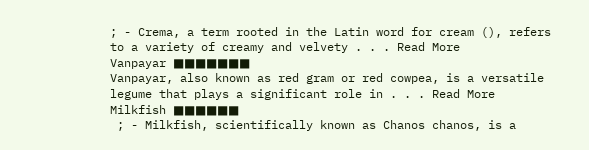; - Crema, a term rooted in the Latin word for cream (), refers to a variety of creamy and velvety . . . Read More
Vanpayar ■■■■■■■
Vanpayar, also known as red gram or red cowpea, is a versatile legume that plays a significant role in . . . Read More
Milkfish ■■■■■■
 ; - Milkfish, scientifically known as Chanos chanos, is a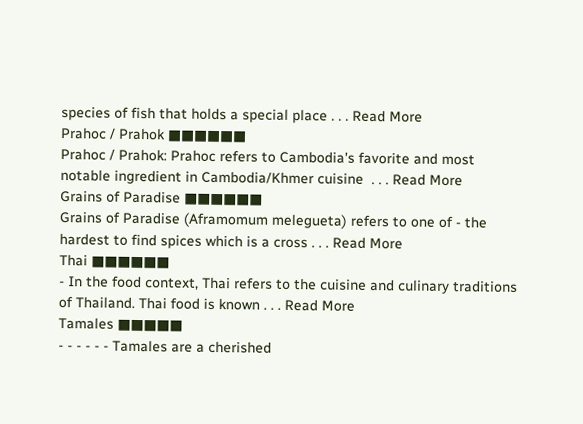species of fish that holds a special place . . . Read More
Prahoc / Prahok ■■■■■■
Prahoc / Prahok: Prahoc refers to Cambodia's favorite and most notable ingredient in Cambodia/Khmer cuisine  . . . Read More
Grains of Paradise ■■■■■■
Grains of Paradise (Aframomum melegueta) refers to one of - the hardest to find spices which is a cross . . . Read More
Thai ■■■■■■
- In the food context, Thai refers to the cuisine and culinary traditions of Thailand. Thai food is known . . . Read More
Tamales ■■■■■
- - - - - - Tamales are a cherished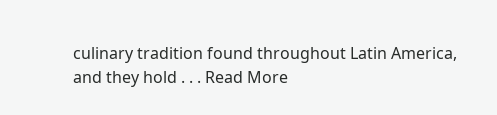culinary tradition found throughout Latin America, and they hold . . . Read More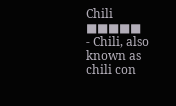Chili ■■■■■
- Chili, also known as chili con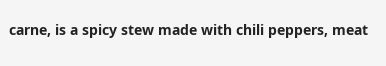carne, is a spicy stew made with chili peppers, meat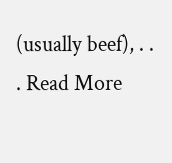(usually beef), . . . Read More